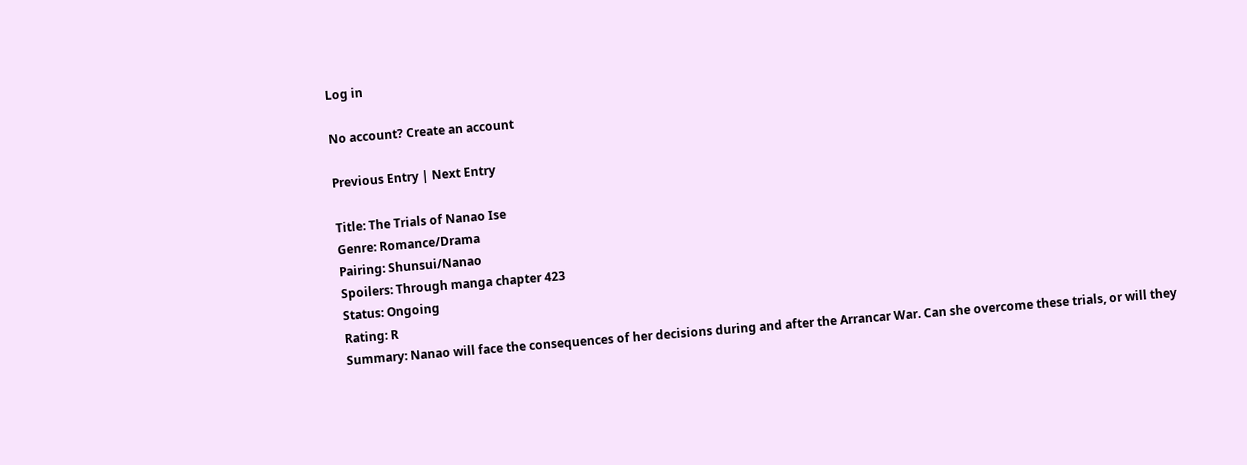Log in

No account? Create an account

Previous Entry | Next Entry

Title: The Trials of Nanao Ise
Genre: Romance/Drama
Pairing: Shunsui/Nanao
Spoilers: Through manga chapter 423
Status: Ongoing
Rating: R
Summary: Nanao will face the consequences of her decisions during and after the Arrancar War. Can she overcome these trials, or will they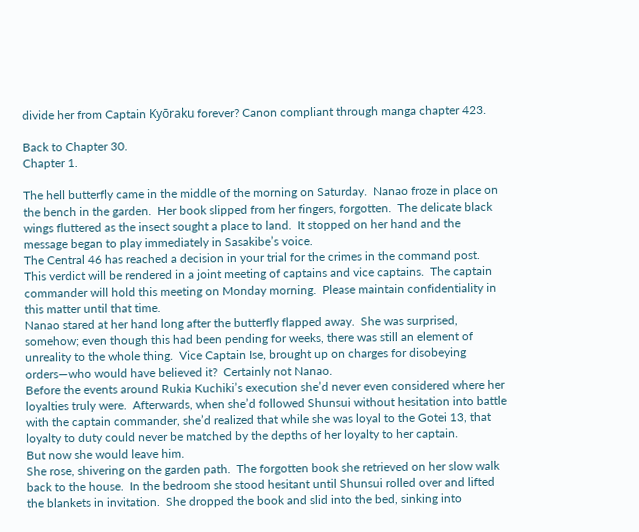divide her from Captain Kyōraku forever? Canon compliant through manga chapter 423.

Back to Chapter 30.
Chapter 1.

The hell butterfly came in the middle of the morning on Saturday.  Nanao froze in place on the bench in the garden.  Her book slipped from her fingers, forgotten.  The delicate black wings fluttered as the insect sought a place to land.  It stopped on her hand and the message began to play immediately in Sasakibe’s voice.
The Central 46 has reached a decision in your trial for the crimes in the command post.  This verdict will be rendered in a joint meeting of captains and vice captains.  The captain commander will hold this meeting on Monday morning.  Please maintain confidentiality in this matter until that time.
Nanao stared at her hand long after the butterfly flapped away.  She was surprised, somehow; even though this had been pending for weeks, there was still an element of unreality to the whole thing.  Vice Captain Ise, brought up on charges for disobeying orders—who would have believed it?  Certainly not Nanao.
Before the events around Rukia Kuchiki’s execution she’d never even considered where her loyalties truly were.  Afterwards, when she’d followed Shunsui without hesitation into battle with the captain commander, she’d realized that while she was loyal to the Gotei 13, that loyalty to duty could never be matched by the depths of her loyalty to her captain.
But now she would leave him.
She rose, shivering on the garden path.  The forgotten book she retrieved on her slow walk back to the house.  In the bedroom she stood hesitant until Shunsui rolled over and lifted the blankets in invitation.  She dropped the book and slid into the bed, sinking into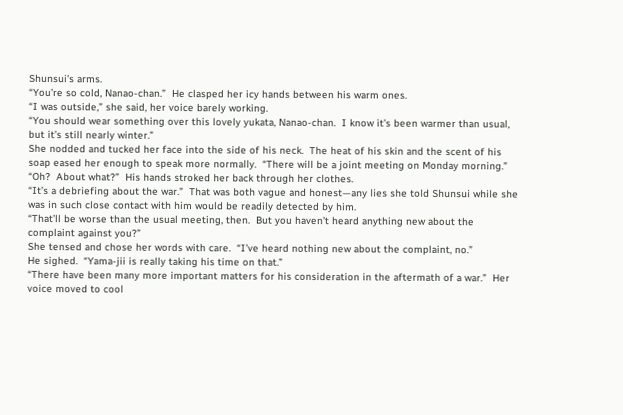Shunsui’s arms.
“You’re so cold, Nanao-chan.”  He clasped her icy hands between his warm ones.
“I was outside,” she said, her voice barely working.
“You should wear something over this lovely yukata, Nanao-chan.  I know it’s been warmer than usual, but it’s still nearly winter.”
She nodded and tucked her face into the side of his neck.  The heat of his skin and the scent of his soap eased her enough to speak more normally.  “There will be a joint meeting on Monday morning.”
“Oh?  About what?”  His hands stroked her back through her clothes.
“It’s a debriefing about the war.”  That was both vague and honest—any lies she told Shunsui while she was in such close contact with him would be readily detected by him.
“That’ll be worse than the usual meeting, then.  But you haven’t heard anything new about the complaint against you?”
She tensed and chose her words with care.  “I’ve heard nothing new about the complaint, no.”
He sighed.  “Yama-jii is really taking his time on that.”
“There have been many more important matters for his consideration in the aftermath of a war.”  Her voice moved to cool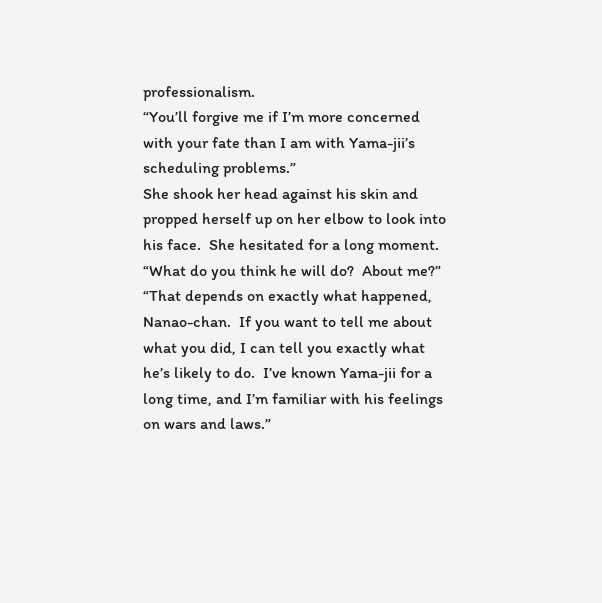professionalism.
“You’ll forgive me if I’m more concerned with your fate than I am with Yama-jii’s scheduling problems.”
She shook her head against his skin and propped herself up on her elbow to look into his face.  She hesitated for a long moment.  “What do you think he will do?  About me?”
“That depends on exactly what happened, Nanao-chan.  If you want to tell me about what you did, I can tell you exactly what he’s likely to do.  I’ve known Yama-jii for a long time, and I’m familiar with his feelings on wars and laws.”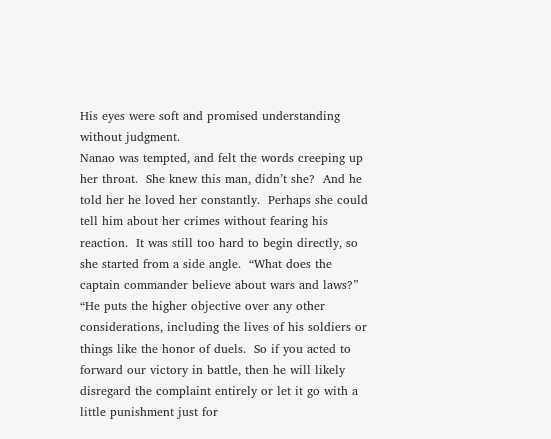His eyes were soft and promised understanding without judgment.
Nanao was tempted, and felt the words creeping up her throat.  She knew this man, didn’t she?  And he told her he loved her constantly.  Perhaps she could tell him about her crimes without fearing his reaction.  It was still too hard to begin directly, so she started from a side angle.  “What does the captain commander believe about wars and laws?”
“He puts the higher objective over any other considerations, including the lives of his soldiers or things like the honor of duels.  So if you acted to forward our victory in battle, then he will likely disregard the complaint entirely or let it go with a little punishment just for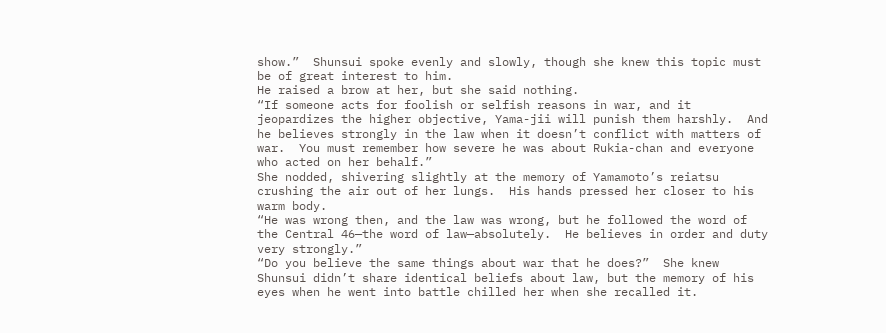show.”  Shunsui spoke evenly and slowly, though she knew this topic must be of great interest to him.
He raised a brow at her, but she said nothing.
“If someone acts for foolish or selfish reasons in war, and it jeopardizes the higher objective, Yama-jii will punish them harshly.  And he believes strongly in the law when it doesn’t conflict with matters of war.  You must remember how severe he was about Rukia-chan and everyone who acted on her behalf.”
She nodded, shivering slightly at the memory of Yamamoto’s reiatsu crushing the air out of her lungs.  His hands pressed her closer to his warm body.
“He was wrong then, and the law was wrong, but he followed the word of the Central 46—the word of law—absolutely.  He believes in order and duty very strongly.”
“Do you believe the same things about war that he does?”  She knew Shunsui didn’t share identical beliefs about law, but the memory of his eyes when he went into battle chilled her when she recalled it.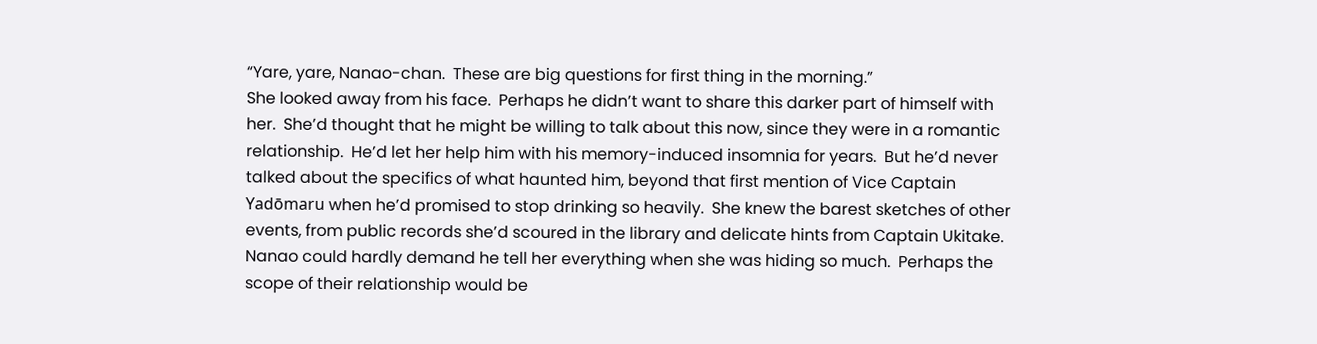“Yare, yare, Nanao-chan.  These are big questions for first thing in the morning.”
She looked away from his face.  Perhaps he didn’t want to share this darker part of himself with her.  She’d thought that he might be willing to talk about this now, since they were in a romantic relationship.  He’d let her help him with his memory-induced insomnia for years.  But he’d never talked about the specifics of what haunted him, beyond that first mention of Vice Captain Yadōmaru when he’d promised to stop drinking so heavily.  She knew the barest sketches of other events, from public records she’d scoured in the library and delicate hints from Captain Ukitake.
Nanao could hardly demand he tell her everything when she was hiding so much.  Perhaps the scope of their relationship would be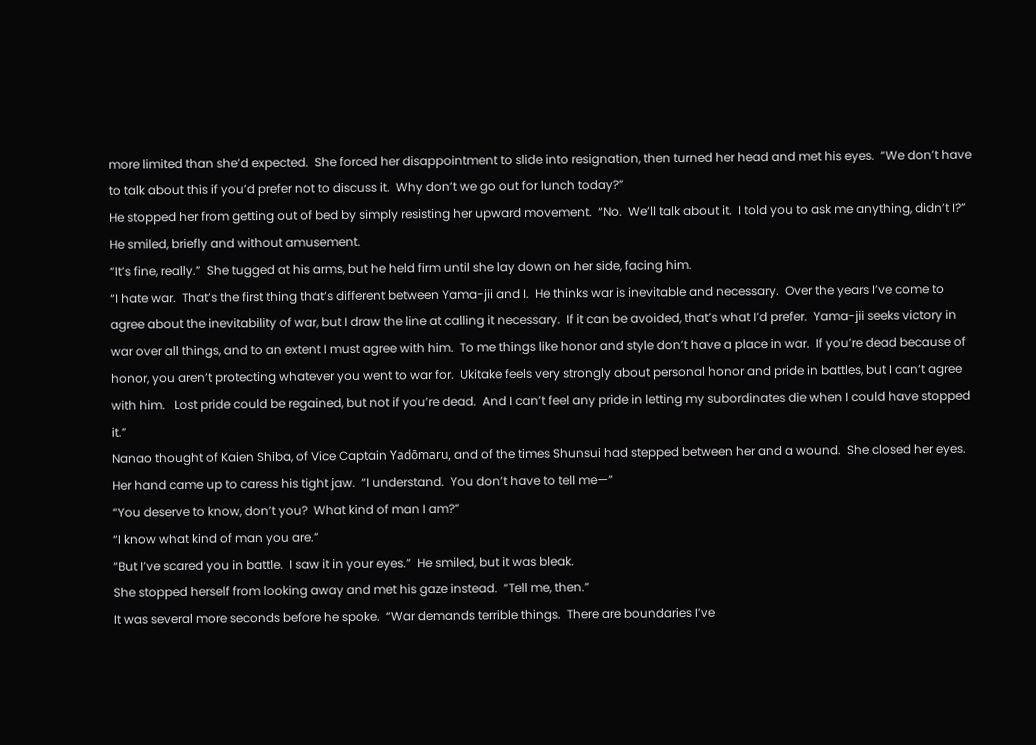more limited than she’d expected.  She forced her disappointment to slide into resignation, then turned her head and met his eyes.  “We don’t have to talk about this if you’d prefer not to discuss it.  Why don’t we go out for lunch today?”
He stopped her from getting out of bed by simply resisting her upward movement.  “No.  We’ll talk about it.  I told you to ask me anything, didn’t I?”  He smiled, briefly and without amusement.
“It’s fine, really.”  She tugged at his arms, but he held firm until she lay down on her side, facing him.
“I hate war.  That’s the first thing that’s different between Yama-jii and I.  He thinks war is inevitable and necessary.  Over the years I’ve come to agree about the inevitability of war, but I draw the line at calling it necessary.  If it can be avoided, that’s what I’d prefer.  Yama-jii seeks victory in war over all things, and to an extent I must agree with him.  To me things like honor and style don’t have a place in war.  If you’re dead because of honor, you aren’t protecting whatever you went to war for.  Ukitake feels very strongly about personal honor and pride in battles, but I can’t agree with him.   Lost pride could be regained, but not if you’re dead.  And I can’t feel any pride in letting my subordinates die when I could have stopped it.”
Nanao thought of Kaien Shiba, of Vice Captain Yadōmaru, and of the times Shunsui had stepped between her and a wound.  She closed her eyes.  Her hand came up to caress his tight jaw.  “I understand.  You don’t have to tell me—”
“You deserve to know, don’t you?  What kind of man I am?”
“I know what kind of man you are.”
“But I’ve scared you in battle.  I saw it in your eyes.”  He smiled, but it was bleak.
She stopped herself from looking away and met his gaze instead.  “Tell me, then.”
It was several more seconds before he spoke.  “War demands terrible things.  There are boundaries I’ve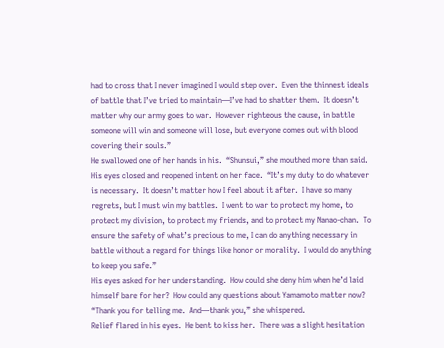had to cross that I never imagined I would step over.  Even the thinnest ideals of battle that I’ve tried to maintain—I’ve had to shatter them.  It doesn’t matter why our army goes to war.  However righteous the cause, in battle someone will win and someone will lose, but everyone comes out with blood covering their souls.”
He swallowed one of her hands in his.  “Shunsui,” she mouthed more than said.
His eyes closed and reopened intent on her face.  “It’s my duty to do whatever is necessary.  It doesn’t matter how I feel about it after.  I have so many regrets, but I must win my battles.  I went to war to protect my home, to protect my division, to protect my friends, and to protect my Nanao-chan.  To ensure the safety of what’s precious to me, I can do anything necessary in battle without a regard for things like honor or morality.  I would do anything to keep you safe.”
His eyes asked for her understanding.  How could she deny him when he’d laid himself bare for her?  How could any questions about Yamamoto matter now?  “Thank you for telling me.  And—thank you,” she whispered.
Relief flared in his eyes.  He bent to kiss her.  There was a slight hesitation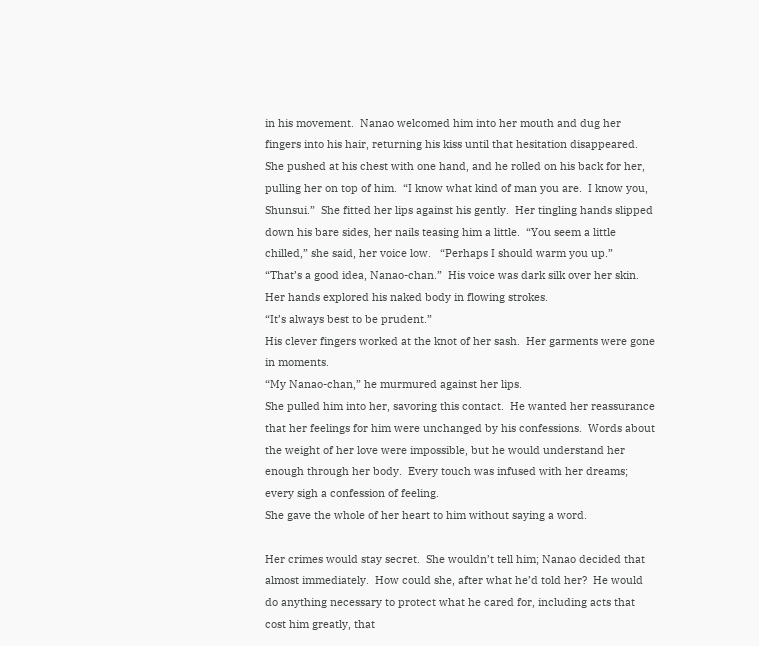in his movement.  Nanao welcomed him into her mouth and dug her fingers into his hair, returning his kiss until that hesitation disappeared.
She pushed at his chest with one hand, and he rolled on his back for her, pulling her on top of him.  “I know what kind of man you are.  I know you, Shunsui.”  She fitted her lips against his gently.  Her tingling hands slipped down his bare sides, her nails teasing him a little.  “You seem a little chilled,” she said, her voice low.   “Perhaps I should warm you up.”
“That’s a good idea, Nanao-chan.”  His voice was dark silk over her skin.  Her hands explored his naked body in flowing strokes.
“It’s always best to be prudent.”
His clever fingers worked at the knot of her sash.  Her garments were gone in moments.
“My Nanao-chan,” he murmured against her lips.
She pulled him into her, savoring this contact.  He wanted her reassurance that her feelings for him were unchanged by his confessions.  Words about the weight of her love were impossible, but he would understand her enough through her body.  Every touch was infused with her dreams; every sigh a confession of feeling.
She gave the whole of her heart to him without saying a word.

Her crimes would stay secret.  She wouldn’t tell him; Nanao decided that almost immediately.  How could she, after what he’d told her?  He would do anything necessary to protect what he cared for, including acts that cost him greatly, that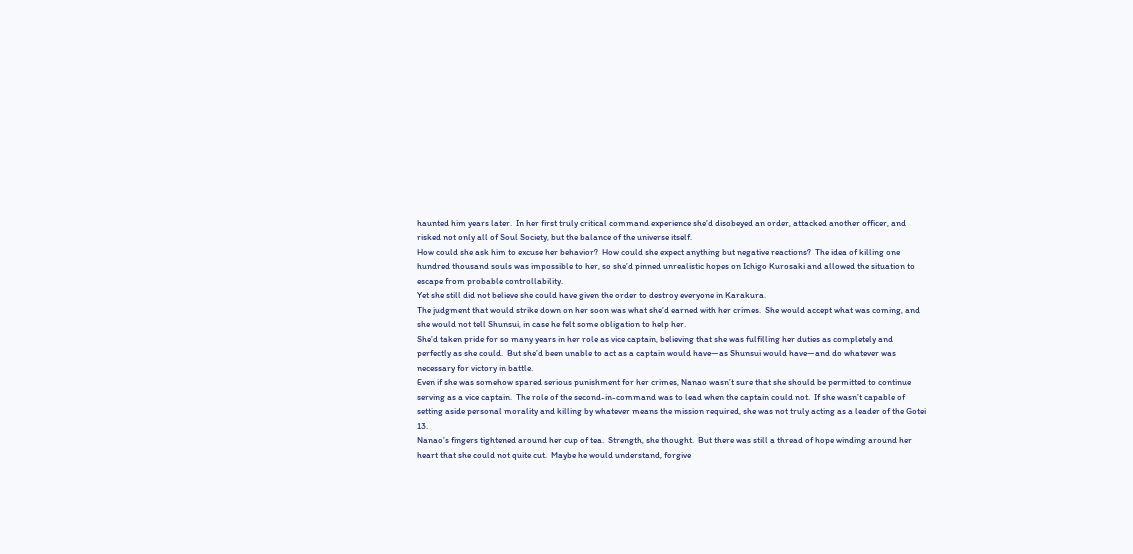haunted him years later.  In her first truly critical command experience she’d disobeyed an order, attacked another officer, and risked not only all of Soul Society, but the balance of the universe itself.
How could she ask him to excuse her behavior?  How could she expect anything but negative reactions?  The idea of killing one hundred thousand souls was impossible to her, so she’d pinned unrealistic hopes on Ichigo Kurosaki and allowed the situation to escape from probable controllability.
Yet she still did not believe she could have given the order to destroy everyone in Karakura.
The judgment that would strike down on her soon was what she’d earned with her crimes.  She would accept what was coming, and she would not tell Shunsui, in case he felt some obligation to help her.
She’d taken pride for so many years in her role as vice captain, believing that she was fulfilling her duties as completely and perfectly as she could.  But she’d been unable to act as a captain would have—as Shunsui would have—and do whatever was necessary for victory in battle.
Even if she was somehow spared serious punishment for her crimes, Nanao wasn’t sure that she should be permitted to continue serving as a vice captain.  The role of the second-in-command was to lead when the captain could not.  If she wasn’t capable of setting aside personal morality and killing by whatever means the mission required, she was not truly acting as a leader of the Gotei 13.
Nanao’s fingers tightened around her cup of tea.  Strength, she thought.  But there was still a thread of hope winding around her heart that she could not quite cut.  Maybe he would understand, forgive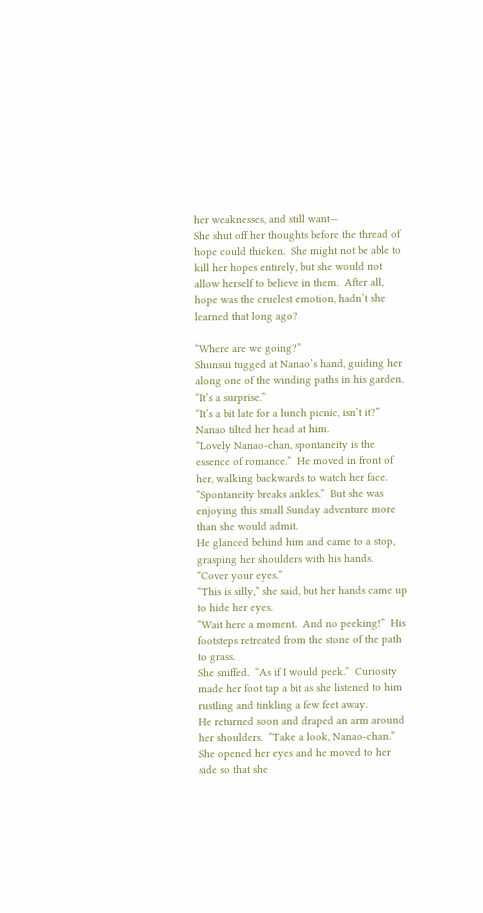her weaknesses, and still want—
She shut off her thoughts before the thread of hope could thicken.  She might not be able to kill her hopes entirely, but she would not allow herself to believe in them.  After all, hope was the cruelest emotion, hadn’t she learned that long ago?

“Where are we going?”
Shunsui tugged at Nanao’s hand, guiding her along one of the winding paths in his garden.  “It’s a surprise.”
“It’s a bit late for a lunch picnic, isn’t it?”  Nanao tilted her head at him.
“Lovely Nanao-chan, spontaneity is the essence of romance.”  He moved in front of her, walking backwards to watch her face.
“Spontaneity breaks ankles.”  But she was enjoying this small Sunday adventure more than she would admit.
He glanced behind him and came to a stop, grasping her shoulders with his hands.  “Cover your eyes.”
“This is silly,” she said, but her hands came up to hide her eyes.
“Wait here a moment.  And no peeking!”  His footsteps retreated from the stone of the path to grass.
She sniffed.  “As if I would peek.”  Curiosity made her foot tap a bit as she listened to him rustling and tinkling a few feet away.
He returned soon and draped an arm around her shoulders.  “Take a look, Nanao-chan.”
She opened her eyes and he moved to her side so that she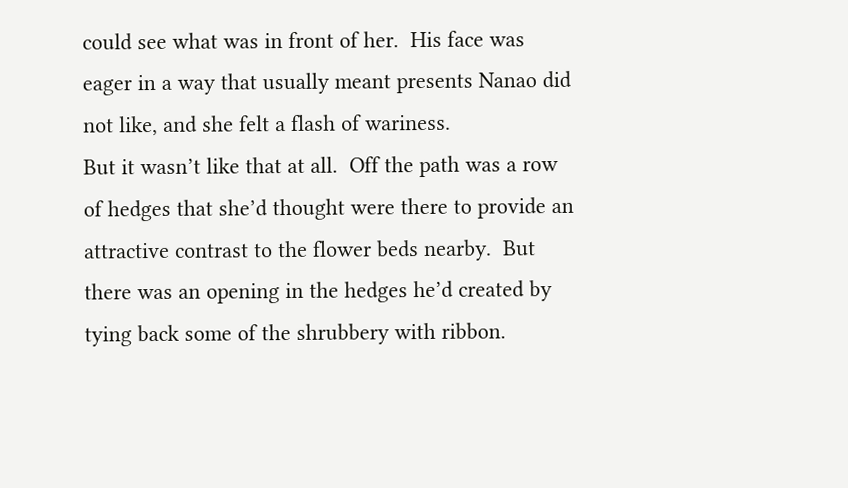could see what was in front of her.  His face was eager in a way that usually meant presents Nanao did not like, and she felt a flash of wariness.
But it wasn’t like that at all.  Off the path was a row of hedges that she’d thought were there to provide an attractive contrast to the flower beds nearby.  But there was an opening in the hedges he’d created by tying back some of the shrubbery with ribbon.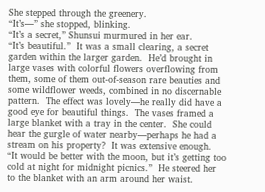She stepped through the greenery.
“It’s—” she stopped, blinking.
“It’s a secret,” Shunsui murmured in her ear.
“It’s beautiful.”  It was a small clearing, a secret garden within the larger garden.  He’d brought in large vases with colorful flowers overflowing from them, some of them out-of-season rare beauties and some wildflower weeds, combined in no discernable pattern.  The effect was lovely—he really did have a good eye for beautiful things.  The vases framed a large blanket with a tray in the center.  She could hear the gurgle of water nearby—perhaps he had a stream on his property?  It was extensive enough.
“It would be better with the moon, but it’s getting too cold at night for midnight picnics.”  He steered her to the blanket with an arm around her waist.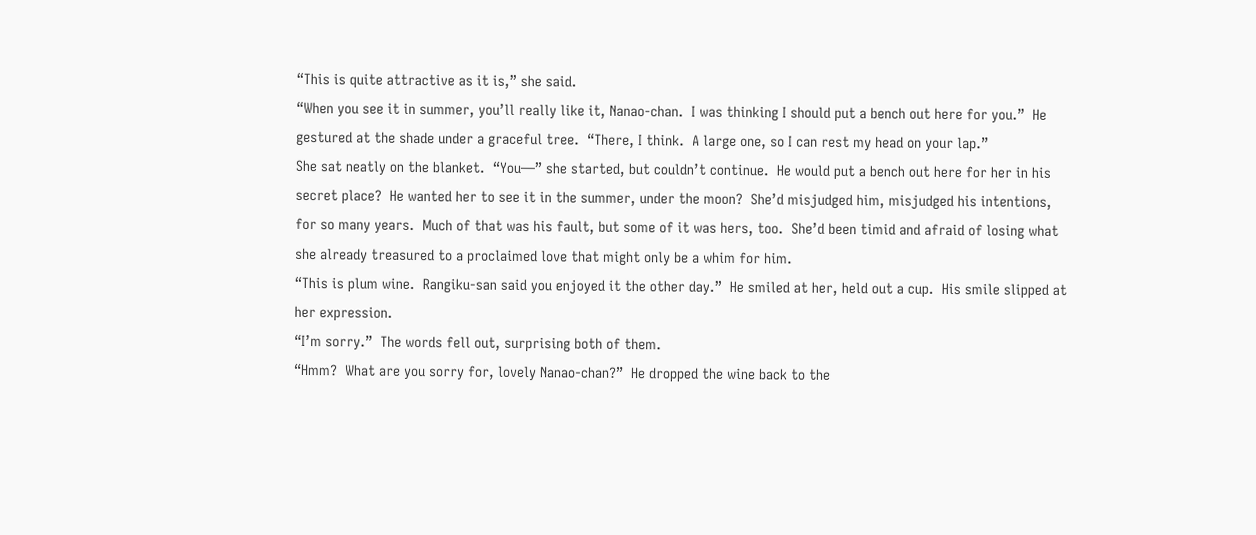“This is quite attractive as it is,” she said.
“When you see it in summer, you’ll really like it, Nanao-chan.  I was thinking I should put a bench out here for you.”  He gestured at the shade under a graceful tree.  “There, I think.  A large one, so I can rest my head on your lap.”
She sat neatly on the blanket.  “You—” she started, but couldn’t continue.  He would put a bench out here for her in his secret place?  He wanted her to see it in the summer, under the moon?  She’d misjudged him, misjudged his intentions, for so many years.  Much of that was his fault, but some of it was hers, too.  She’d been timid and afraid of losing what she already treasured to a proclaimed love that might only be a whim for him.
“This is plum wine.  Rangiku-san said you enjoyed it the other day.”  He smiled at her, held out a cup.  His smile slipped at her expression.
“I’m sorry.”  The words fell out, surprising both of them.
“Hmm?  What are you sorry for, lovely Nanao-chan?”  He dropped the wine back to the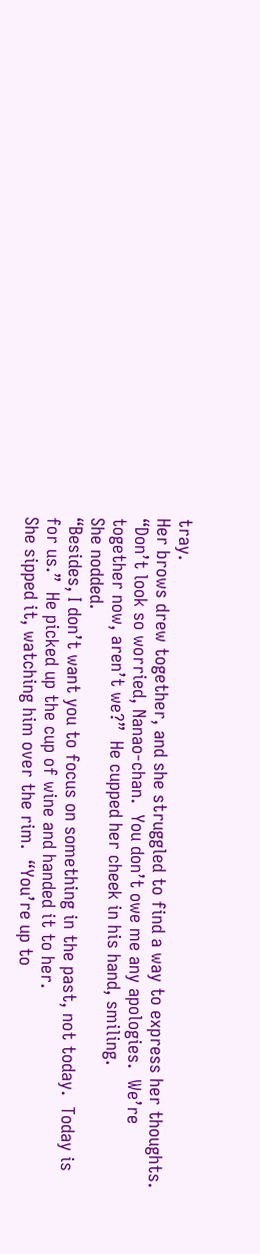tray.
Her brows drew together, and she struggled to find a way to express her thoughts.
“Don’t look so worried, Nanao-chan.  You don’t owe me any apologies.  We’re together now, aren’t we?”  He cupped her cheek in his hand, smiling.
She nodded.
“Besides, I don’t want you to focus on something in the past, not today.  Today is for us.”  He picked up the cup of wine and handed it to her.
She sipped it, watching him over the rim.  “You’re up to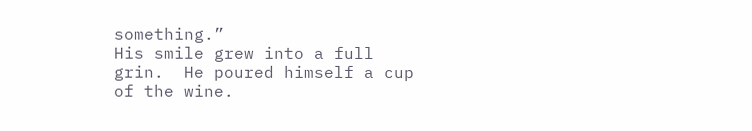something.”
His smile grew into a full grin.  He poured himself a cup of the wine.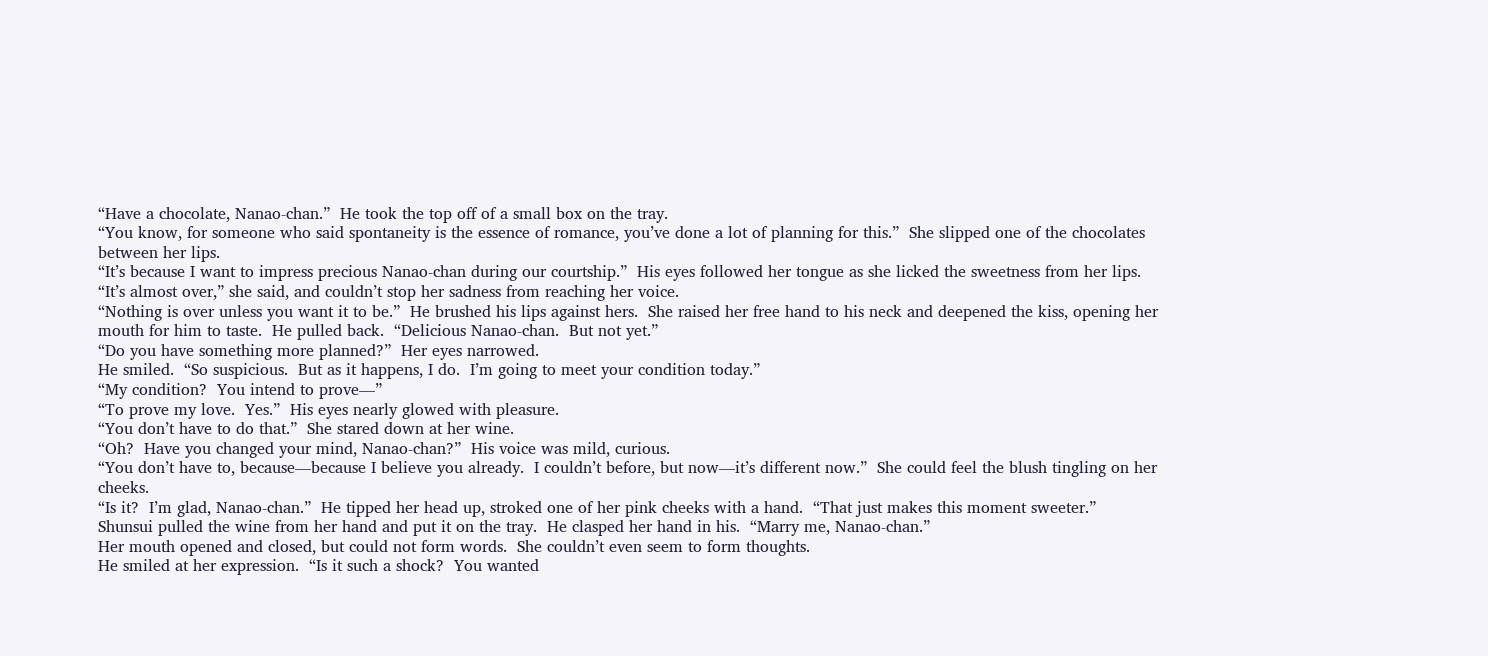“Have a chocolate, Nanao-chan.”  He took the top off of a small box on the tray.
“You know, for someone who said spontaneity is the essence of romance, you’ve done a lot of planning for this.”  She slipped one of the chocolates between her lips.
“It’s because I want to impress precious Nanao-chan during our courtship.”  His eyes followed her tongue as she licked the sweetness from her lips.
“It’s almost over,” she said, and couldn’t stop her sadness from reaching her voice.
“Nothing is over unless you want it to be.”  He brushed his lips against hers.  She raised her free hand to his neck and deepened the kiss, opening her mouth for him to taste.  He pulled back.  “Delicious Nanao-chan.  But not yet.”
“Do you have something more planned?”  Her eyes narrowed.
He smiled.  “So suspicious.  But as it happens, I do.  I’m going to meet your condition today.”
“My condition?  You intend to prove—”
“To prove my love.  Yes.”  His eyes nearly glowed with pleasure.
“You don’t have to do that.”  She stared down at her wine.
“Oh?  Have you changed your mind, Nanao-chan?”  His voice was mild, curious.
“You don’t have to, because—because I believe you already.  I couldn’t before, but now—it’s different now.”  She could feel the blush tingling on her cheeks.
“Is it?  I’m glad, Nanao-chan.”  He tipped her head up, stroked one of her pink cheeks with a hand.  “That just makes this moment sweeter.”
Shunsui pulled the wine from her hand and put it on the tray.  He clasped her hand in his.  “Marry me, Nanao-chan.”
Her mouth opened and closed, but could not form words.  She couldn’t even seem to form thoughts.
He smiled at her expression.  “Is it such a shock?  You wanted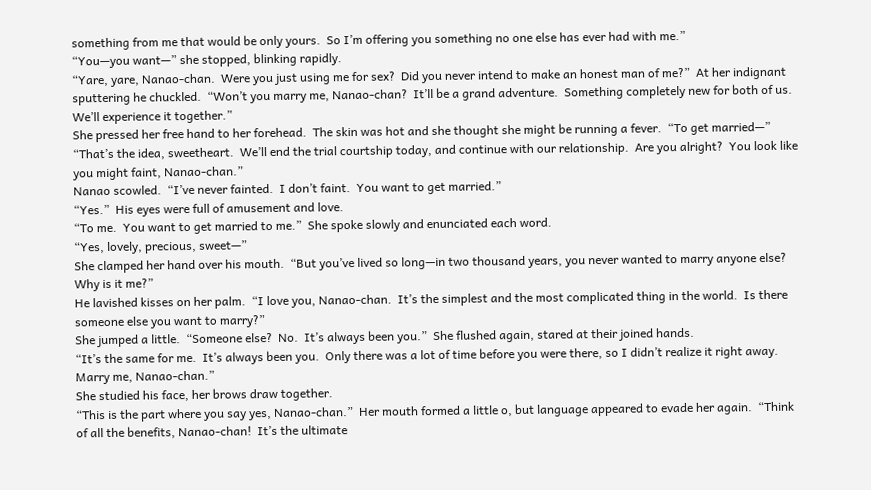something from me that would be only yours.  So I’m offering you something no one else has ever had with me.”
“You—you want—” she stopped, blinking rapidly.
“Yare, yare, Nanao-chan.  Were you just using me for sex?  Did you never intend to make an honest man of me?”  At her indignant sputtering he chuckled.  “Won’t you marry me, Nanao-chan?  It’ll be a grand adventure.  Something completely new for both of us.  We’ll experience it together.”
She pressed her free hand to her forehead.  The skin was hot and she thought she might be running a fever.  “To get married—”
“That’s the idea, sweetheart.  We’ll end the trial courtship today, and continue with our relationship.  Are you alright?  You look like you might faint, Nanao-chan.”
Nanao scowled.  “I’ve never fainted.  I don’t faint.  You want to get married.”
“Yes.”  His eyes were full of amusement and love.
“To me.  You want to get married to me.”  She spoke slowly and enunciated each word.
“Yes, lovely, precious, sweet—”
She clamped her hand over his mouth.  “But you’ve lived so long—in two thousand years, you never wanted to marry anyone else?  Why is it me?”
He lavished kisses on her palm.  “I love you, Nanao-chan.  It’s the simplest and the most complicated thing in the world.  Is there someone else you want to marry?”
She jumped a little.  “Someone else?  No.  It’s always been you.”  She flushed again, stared at their joined hands.
“It’s the same for me.  It’s always been you.  Only there was a lot of time before you were there, so I didn’t realize it right away.  Marry me, Nanao-chan.”
She studied his face, her brows draw together.
“This is the part where you say yes, Nanao-chan.”  Her mouth formed a little o, but language appeared to evade her again.  “Think of all the benefits, Nanao-chan!  It’s the ultimate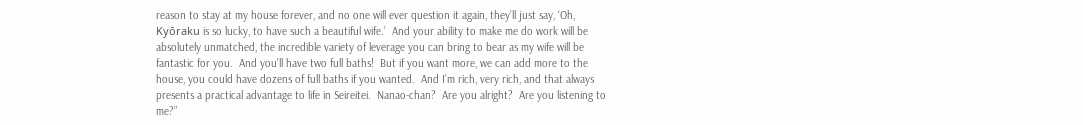reason to stay at my house forever, and no one will ever question it again, they’ll just say, ‘Oh, Kyōraku is so lucky, to have such a beautiful wife.’  And your ability to make me do work will be absolutely unmatched, the incredible variety of leverage you can bring to bear as my wife will be fantastic for you.  And you’ll have two full baths!  But if you want more, we can add more to the house, you could have dozens of full baths if you wanted.  And I’m rich, very rich, and that always presents a practical advantage to life in Seireitei.  Nanao-chan?  Are you alright?  Are you listening to me?”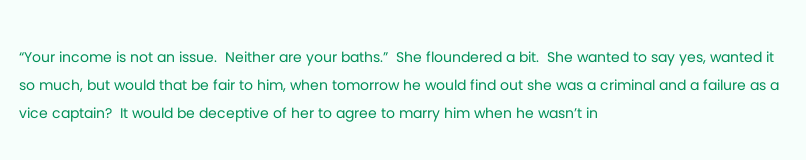“Your income is not an issue.  Neither are your baths.”  She floundered a bit.  She wanted to say yes, wanted it so much, but would that be fair to him, when tomorrow he would find out she was a criminal and a failure as a vice captain?  It would be deceptive of her to agree to marry him when he wasn’t in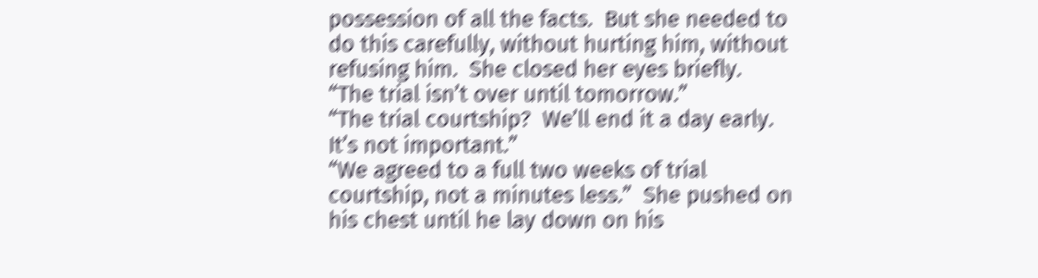possession of all the facts.  But she needed to do this carefully, without hurting him, without refusing him.  She closed her eyes briefly.  “The trial isn’t over until tomorrow.”
“The trial courtship?  We’ll end it a day early.  It’s not important.”
“We agreed to a full two weeks of trial courtship, not a minutes less.”  She pushed on his chest until he lay down on his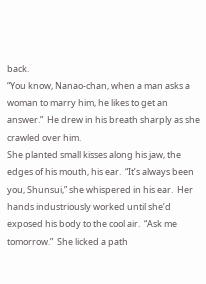back.
“You know, Nanao-chan, when a man asks a woman to marry him, he likes to get an answer.”  He drew in his breath sharply as she crawled over him.
She planted small kisses along his jaw, the edges of his mouth, his ear.  “It’s always been you, Shunsui,” she whispered in his ear.  Her hands industriously worked until she’d exposed his body to the cool air.  “Ask me tomorrow.”  She licked a path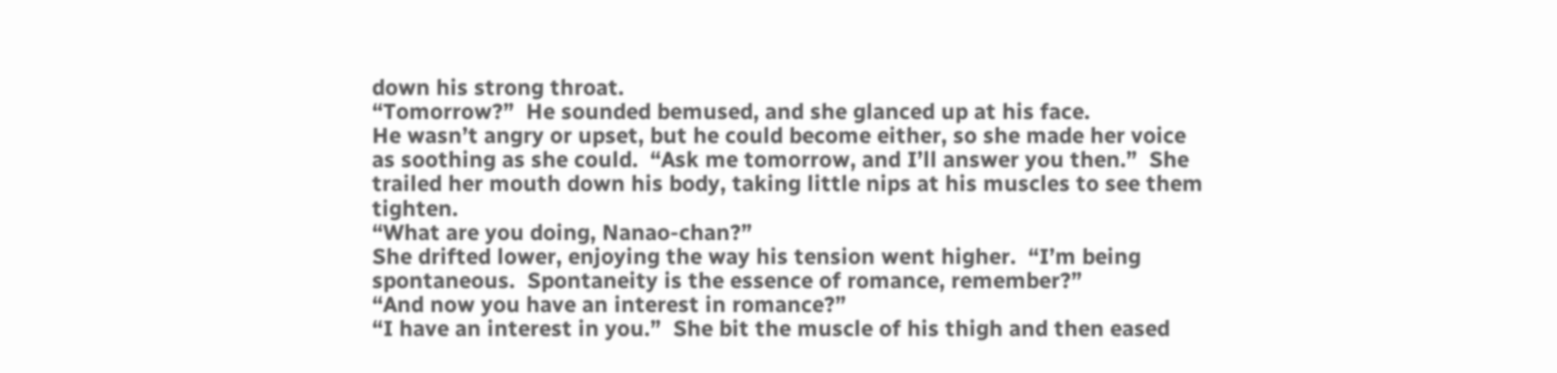down his strong throat.
“Tomorrow?”  He sounded bemused, and she glanced up at his face.
He wasn’t angry or upset, but he could become either, so she made her voice as soothing as she could.  “Ask me tomorrow, and I’ll answer you then.”  She trailed her mouth down his body, taking little nips at his muscles to see them tighten.
“What are you doing, Nanao-chan?”
She drifted lower, enjoying the way his tension went higher.  “I’m being spontaneous.  Spontaneity is the essence of romance, remember?”
“And now you have an interest in romance?”
“I have an interest in you.”  She bit the muscle of his thigh and then eased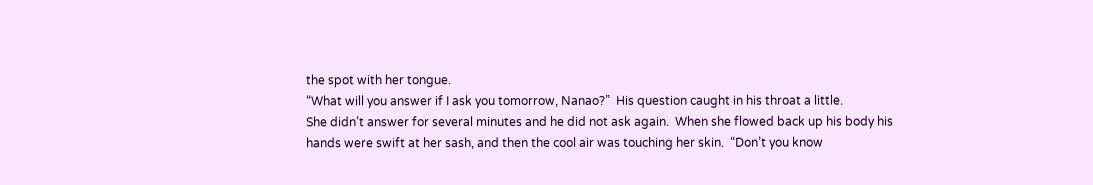the spot with her tongue.
“What will you answer if I ask you tomorrow, Nanao?”  His question caught in his throat a little.
She didn’t answer for several minutes and he did not ask again.  When she flowed back up his body his hands were swift at her sash, and then the cool air was touching her skin.  “Don’t you know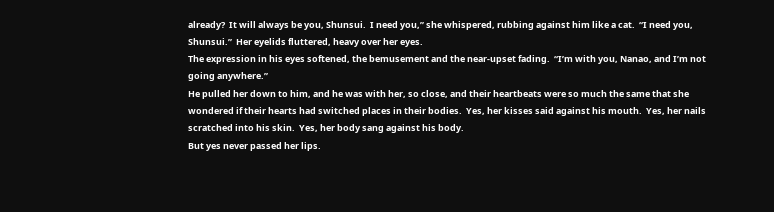already?  It will always be you, Shunsui.  I need you,” she whispered, rubbing against him like a cat.  “I need you, Shunsui.”  Her eyelids fluttered, heavy over her eyes.
The expression in his eyes softened, the bemusement and the near-upset fading.  “I’m with you, Nanao, and I’m not going anywhere.”
He pulled her down to him, and he was with her, so close, and their heartbeats were so much the same that she wondered if their hearts had switched places in their bodies.  Yes, her kisses said against his mouth.  Yes, her nails scratched into his skin.  Yes, her body sang against his body.
But yes never passed her lips.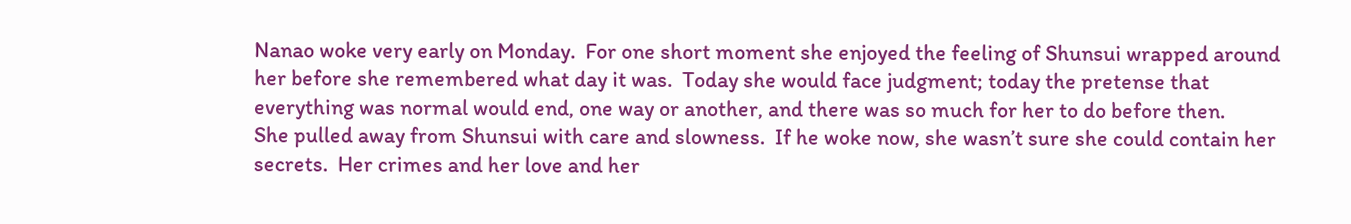Nanao woke very early on Monday.  For one short moment she enjoyed the feeling of Shunsui wrapped around her before she remembered what day it was.  Today she would face judgment; today the pretense that everything was normal would end, one way or another, and there was so much for her to do before then.
She pulled away from Shunsui with care and slowness.  If he woke now, she wasn’t sure she could contain her secrets.  Her crimes and her love and her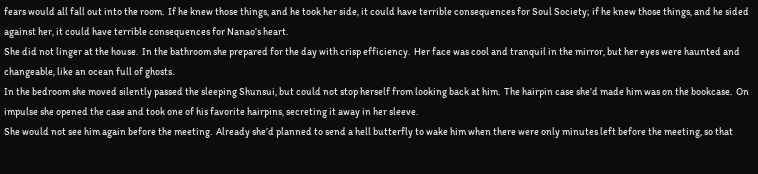fears would all fall out into the room.  If he knew those things, and he took her side, it could have terrible consequences for Soul Society; if he knew those things, and he sided against her, it could have terrible consequences for Nanao’s heart.
She did not linger at the house.  In the bathroom she prepared for the day with crisp efficiency.  Her face was cool and tranquil in the mirror, but her eyes were haunted and changeable, like an ocean full of ghosts.
In the bedroom she moved silently passed the sleeping Shunsui, but could not stop herself from looking back at him.  The hairpin case she’d made him was on the bookcase.  On impulse she opened the case and took one of his favorite hairpins, secreting it away in her sleeve.
She would not see him again before the meeting.  Already she’d planned to send a hell butterfly to wake him when there were only minutes left before the meeting, so that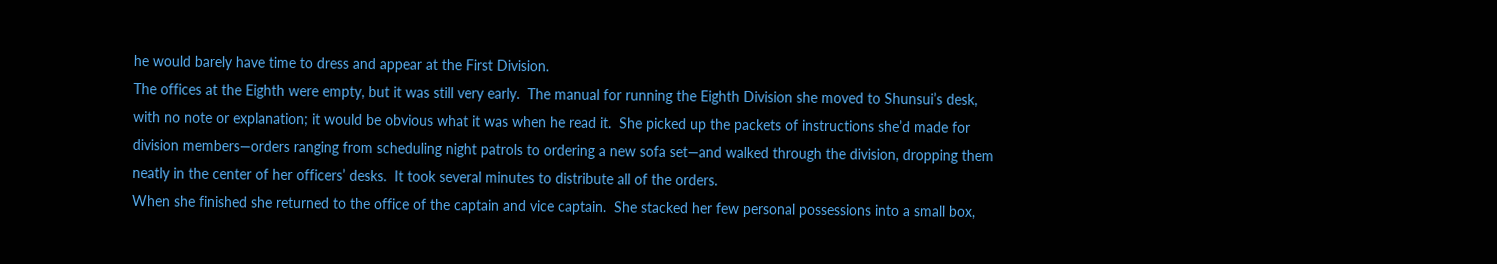he would barely have time to dress and appear at the First Division.
The offices at the Eighth were empty, but it was still very early.  The manual for running the Eighth Division she moved to Shunsui’s desk, with no note or explanation; it would be obvious what it was when he read it.  She picked up the packets of instructions she’d made for division members—orders ranging from scheduling night patrols to ordering a new sofa set—and walked through the division, dropping them neatly in the center of her officers’ desks.  It took several minutes to distribute all of the orders.
When she finished she returned to the office of the captain and vice captain.  She stacked her few personal possessions into a small box,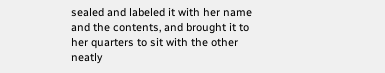sealed and labeled it with her name and the contents, and brought it to her quarters to sit with the other neatly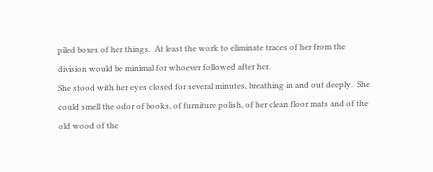piled boxes of her things.  At least the work to eliminate traces of her from the division would be minimal for whoever followed after her.
She stood with her eyes closed for several minutes, breathing in and out deeply.  She could smell the odor of books, of furniture polish, of her clean floor mats and of the old wood of the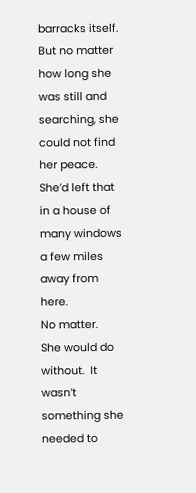barracks itself.  But no matter how long she was still and searching, she could not find her peace.
She’d left that in a house of many windows a few miles away from here.
No matter.  She would do without.  It wasn’t something she needed to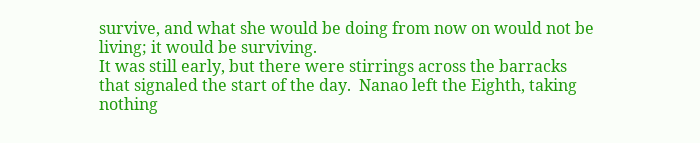survive, and what she would be doing from now on would not be living; it would be surviving.
It was still early, but there were stirrings across the barracks that signaled the start of the day.  Nanao left the Eighth, taking nothing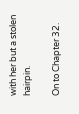with her but a stolen hairpin.

On to Chapter 32.